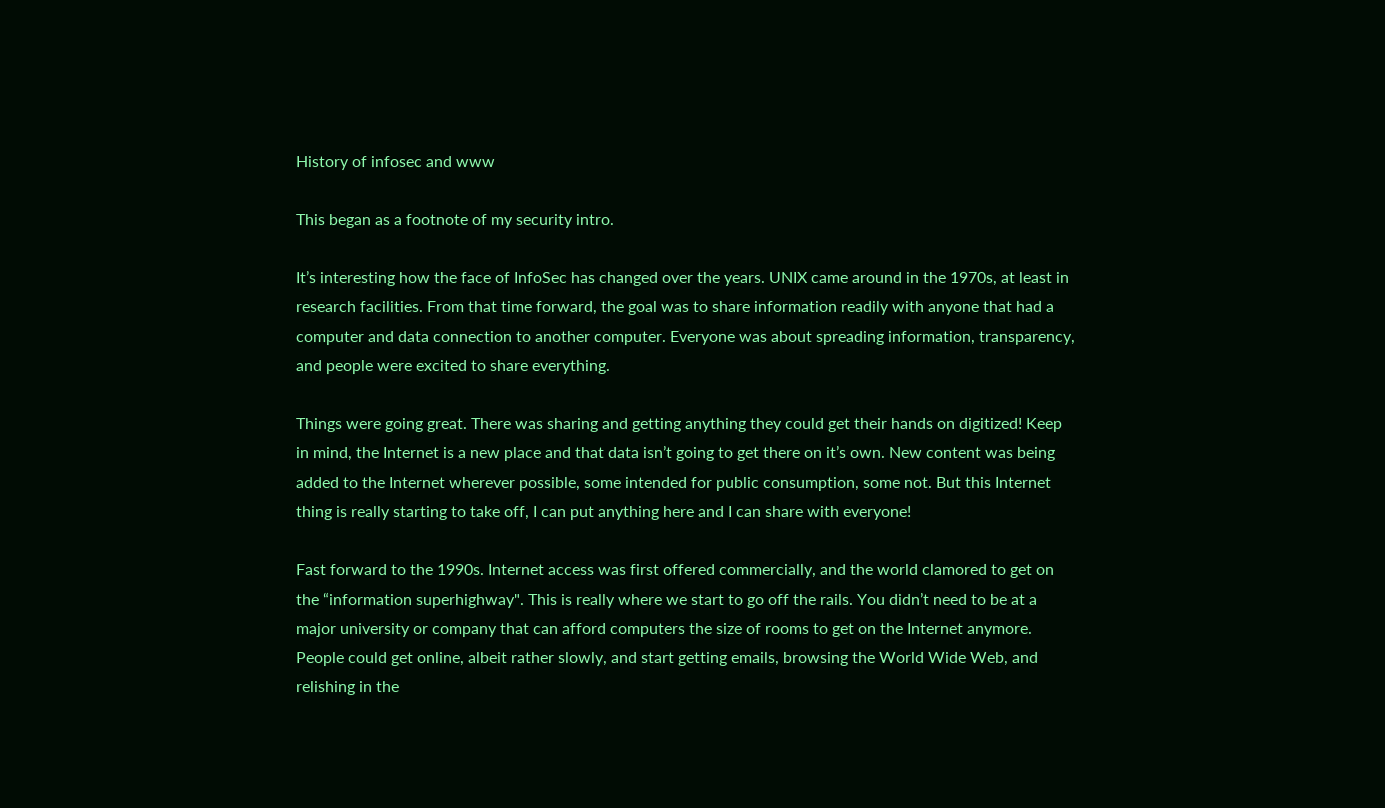History of infosec and www

This began as a footnote of my security intro.

It’s interesting how the face of InfoSec has changed over the years. UNIX came around in the 1970s, at least in research facilities. From that time forward, the goal was to share information readily with anyone that had a computer and data connection to another computer. Everyone was about spreading information, transparency, and people were excited to share everything.

Things were going great. There was sharing and getting anything they could get their hands on digitized! Keep in mind, the Internet is a new place and that data isn’t going to get there on it’s own. New content was being added to the Internet wherever possible, some intended for public consumption, some not. But this Internet thing is really starting to take off, I can put anything here and I can share with everyone!

Fast forward to the 1990s. Internet access was first offered commercially, and the world clamored to get on the “information superhighway". This is really where we start to go off the rails. You didn’t need to be at a major university or company that can afford computers the size of rooms to get on the Internet anymore. People could get online, albeit rather slowly, and start getting emails, browsing the World Wide Web, and relishing in the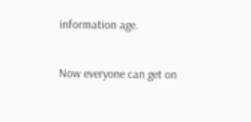information age.

Now everyone can get on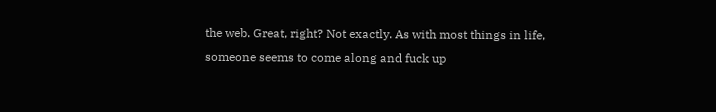the web. Great, right? Not exactly. As with most things in life, someone seems to come along and fuck up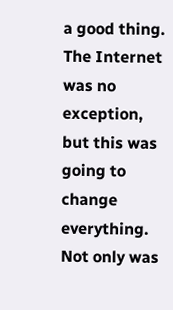a good thing. The Internet was no exception, but this was going to change everything. Not only was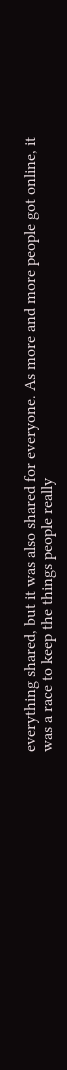everything shared, but it was also shared for everyone. As more and more people got online, it was a race to keep the things people really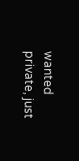wanted private, just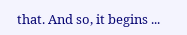that. And so, it begins ...